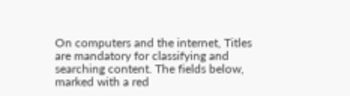On computers and the internet, Titles are mandatory for classifying and searching content. The fields below, marked with a red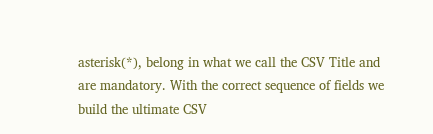asterisk(*), belong in what we call the CSV Title and are mandatory. With the correct sequence of fields we build the ultimate CSV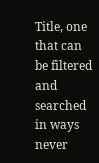Title, one that can be filtered and searched in ways never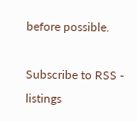before possible.

Subscribe to RSS - listings